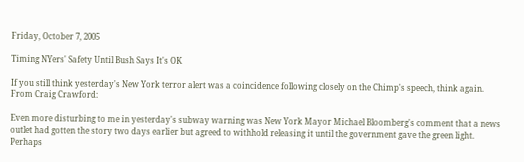Friday, October 7, 2005

Timing NYers' Safety Until Bush Says It's OK

If you still think yesterday's New York terror alert was a coincidence following closely on the Chimp's speech, think again. From Craig Crawford:

Even more disturbing to me in yesterday's subway warning was New York Mayor Michael Bloomberg's comment that a news outlet had gotten the story two days earlier but agreed to withhold releasing it until the government gave the green light. Perhaps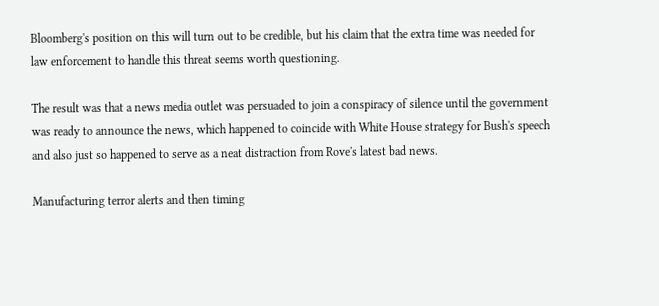Bloomberg's position on this will turn out to be credible, but his claim that the extra time was needed for law enforcement to handle this threat seems worth questioning.

The result was that a news media outlet was persuaded to join a conspiracy of silence until the government was ready to announce the news, which happened to coincide with White House strategy for Bush's speech and also just so happened to serve as a neat distraction from Rove's latest bad news.

Manufacturing terror alerts and then timing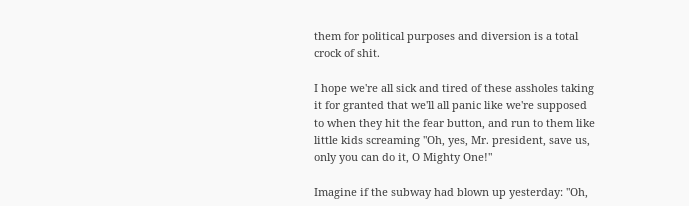them for political purposes and diversion is a total crock of shit.

I hope we're all sick and tired of these assholes taking it for granted that we'll all panic like we're supposed to when they hit the fear button, and run to them like little kids screaming "Oh, yes, Mr. president, save us, only you can do it, O Mighty One!"

Imagine if the subway had blown up yesterday: "Oh,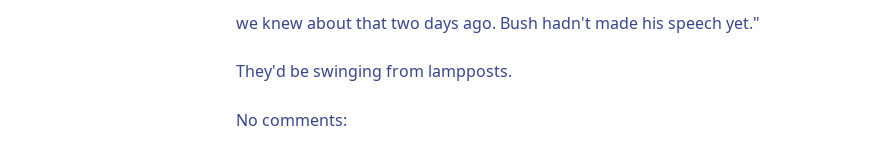we knew about that two days ago. Bush hadn't made his speech yet."

They'd be swinging from lampposts.

No comments: